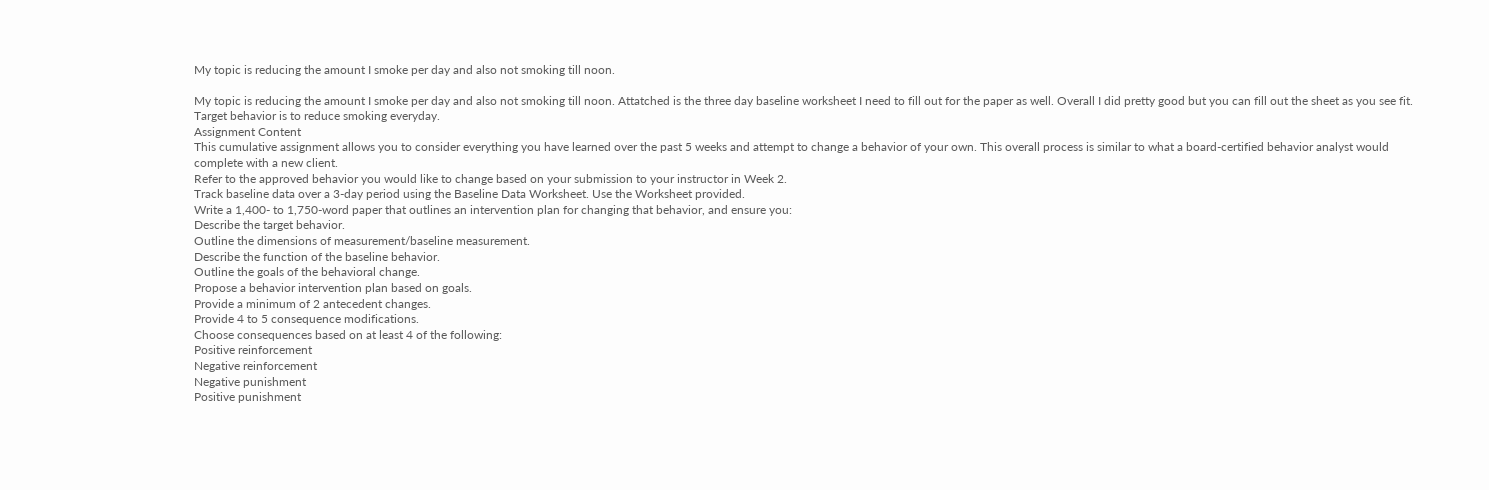My topic is reducing the amount I smoke per day and also not smoking till noon.

My topic is reducing the amount I smoke per day and also not smoking till noon. Attatched is the three day baseline worksheet I need to fill out for the paper as well. Overall I did pretty good but you can fill out the sheet as you see fit. Target behavior is to reduce smoking everyday.
Assignment Content
This cumulative assignment allows you to consider everything you have learned over the past 5 weeks and attempt to change a behavior of your own. This overall process is similar to what a board-certified behavior analyst would complete with a new client.
Refer to the approved behavior you would like to change based on your submission to your instructor in Week 2.
Track baseline data over a 3-day period using the Baseline Data Worksheet. Use the Worksheet provided.
Write a 1,400- to 1,750-word paper that outlines an intervention plan for changing that behavior, and ensure you:
Describe the target behavior.
Outline the dimensions of measurement/baseline measurement.
Describe the function of the baseline behavior.
Outline the goals of the behavioral change.
Propose a behavior intervention plan based on goals.
Provide a minimum of 2 antecedent changes.
Provide 4 to 5 consequence modifications.
Choose consequences based on at least 4 of the following:
Positive reinforcement
Negative reinforcement
Negative punishment
Positive punishment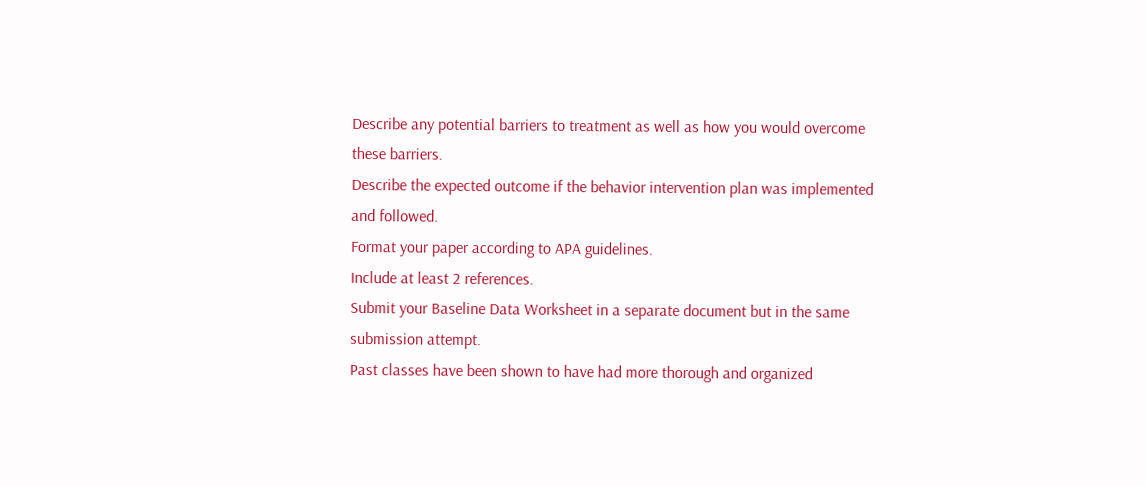Describe any potential barriers to treatment as well as how you would overcome these barriers.
Describe the expected outcome if the behavior intervention plan was implemented and followed.
Format your paper according to APA guidelines.
Include at least 2 references.
Submit your Baseline Data Worksheet in a separate document but in the same submission attempt.
Past classes have been shown to have had more thorough and organized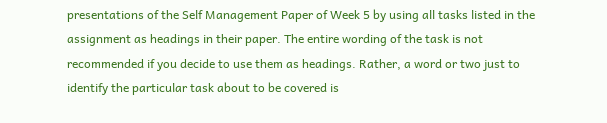presentations of the Self Management Paper of Week 5 by using all tasks listed in the assignment as headings in their paper. The entire wording of the task is not recommended if you decide to use them as headings. Rather, a word or two just to identify the particular task about to be covered is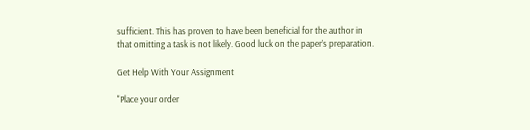sufficient. This has proven to have been beneficial for the author in that omitting a task is not likely. Good luck on the paper’s preparation.

Get Help With Your Assignment

"Place your order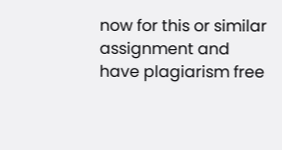now for this or similar assignment and have plagiarism free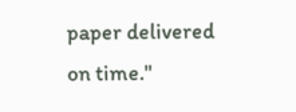paper delivered on time."